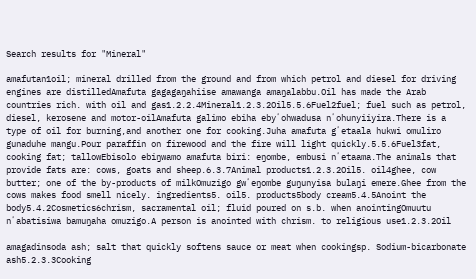Search results for "Mineral"

amafutan1oil; mineral drilled from the ground and from which petrol and diesel for driving engines are distilledAmafuta gagagaŋahiise amawanga amaŋalabbu.Oil has made the Arab countries rich. with oil and gas1.2.2.4Mineral1.2.3.2Oil5.5.6Fuel2fuel; fuel such as petrol, diesel, kerosene and motor-oilAmafuta galimo ebiha ebyʼohwadusa nʼohunyiiyira.There is a type of oil for burning,and another one for cooking.Juha amafuta gʼetaala hukwi omuliro gunaduhe mangu.Pour paraffin on firewood and the fire will light quickly.5.5.6Fuel3fat, cooking fat; tallowEbisolo ebiŋwamo amafuta biri: eŋombe, embusi nʼetaama.The animals that provide fats are: cows, goats and sheep.6.3.7Animal products1.2.3.2Oil5. oil4ghee, cow butter; one of the by-products of milkOmuzigo gwʼeŋombe guŋunyisa bulaŋi emere.Ghee from the cows makes food smell nicely. ingredients5. oil5. products5body cream5.4.5Anoint the body5.4.2Cosmetics6chrism, sacramental oil; fluid poured on s.b. when anointingOmuutu nʼabatisiwa bamuŋaha omuzigo.A person is anointed with chrism. to religious use1.2.3.2Oil

amagadinsoda ash; salt that quickly softens sauce or meat when cookingsp. Sodium-bicarbonate ash5.2.3.3Cooking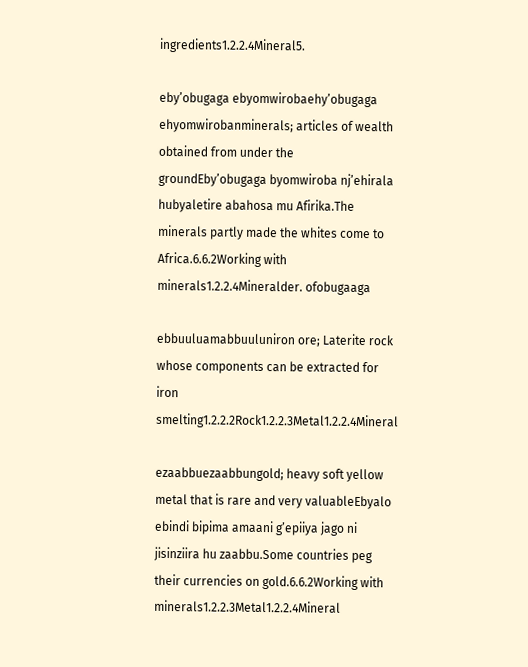ingredients1.2.2.4Mineral5.

ebyʼobugaga ebyomwirobaehyʼobugaga ehyomwirobanminerals; articles of wealth obtained from under the groundEbyʼobugaga byomwiroba njʼehirala hubyaletire abahosa mu Afirika.The minerals partly made the whites come to Africa.6.6.2Working with minerals1.2.2.4Mineralder. ofobugaaga

ebbuuluamabbuuluniron ore; Laterite rock whose components can be extracted for iron smelting1.2.2.2Rock1.2.2.3Metal1.2.2.4Mineral

ezaabbuezaabbungold; heavy soft yellow metal that is rare and very valuableEbyalo ebindi bipima amaani gʼepiiya jago ni jisinziira hu zaabbu.Some countries peg their currencies on gold.6.6.2Working with minerals1.2.2.3Metal1.2.2.4Mineral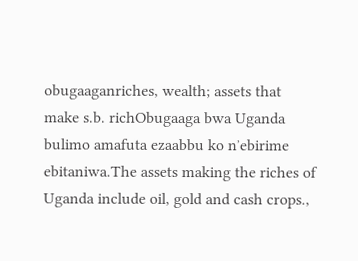obugaaganriches, wealth; assets that make s.b. richObugaaga bwa Uganda bulimo amafuta ezaabbu ko nʼebirime ebitaniwa.The assets making the riches of Uganda include oil, gold and cash crops.,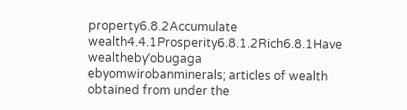property6.8.2Accumulate wealth4.4.1Prosperity6.8.1.2Rich6.8.1Have wealthebyʼobugaga ebyomwirobanminerals; articles of wealth obtained from under the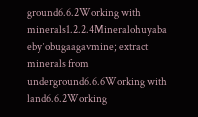ground6.6.2Working with minerals1.2.2.4Mineralohuyaba ebyʼobugaagavmine; extract minerals from underground6.6.6Working with land6.6.2Working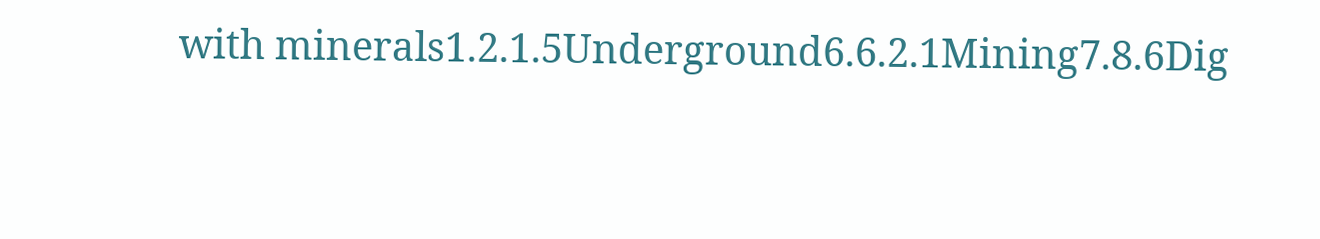with minerals1.2.1.5Underground6.6.2.1Mining7.8.6Dig